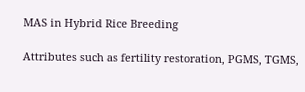MAS in Hybrid Rice Breeding

Attributes such as fertility restoration, PGMS, TGMS,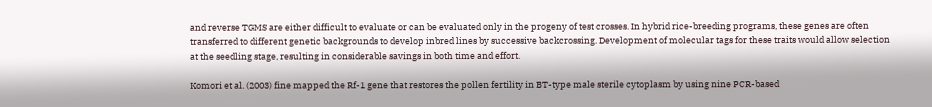and reverse TGMS are either difficult to evaluate or can be evaluated only in the progeny of test crosses. In hybrid rice-breeding programs, these genes are often transferred to different genetic backgrounds to develop inbred lines by successive backcrossing. Development of molecular tags for these traits would allow selection at the seedling stage, resulting in considerable savings in both time and effort.

Komori et al. (2003) fine mapped the Rf-1 gene that restores the pollen fertility in BT-type male sterile cytoplasm by using nine PCR-based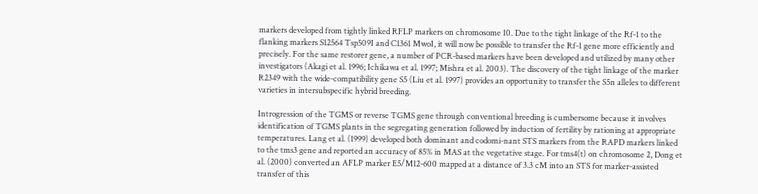markers developed from tightly linked RFLP markers on chromosome 10. Due to the tight linkage of the Rf-1 to the flanking markers S12564 Tsp509I and C1361 MwoI, it will now be possible to transfer the Rf-1 gene more efficiently and precisely. For the same restorer gene, a number of PCR-based markers have been developed and utilized by many other investigators (Akagi et al. 1996; Ichikawa et al. 1997; Mishra et al. 2003). The discovery of the tight linkage of the marker R2349 with the wide-compatibility gene S5 (Liu et al. 1997) provides an opportunity to transfer the S5n alleles to different varieties in intersubspecific hybrid breeding.

Introgression of the TGMS or reverse TGMS gene through conventional breeding is cumbersome because it involves identification of TGMS plants in the segregating generation followed by induction of fertility by rationing at appropriate temperatures. Lang et al. (1999) developed both dominant and codomi-nant STS markers from the RAPD markers linked to the tms3 gene and reported an accuracy of 85% in MAS at the vegetative stage. For tms4(t) on chromosome 2, Dong et al. (2000) converted an AFLP marker E5/M12-600 mapped at a distance of 3.3 cM into an STS for marker-assisted transfer of this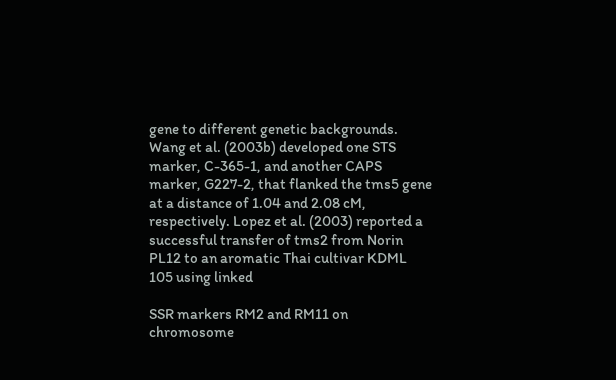gene to different genetic backgrounds. Wang et al. (2003b) developed one STS marker, C-365-1, and another CAPS marker, G227-2, that flanked the tms5 gene at a distance of 1.04 and 2.08 cM, respectively. Lopez et al. (2003) reported a successful transfer of tms2 from Norin PL12 to an aromatic Thai cultivar KDML 105 using linked

SSR markers RM2 and RM11 on chromosome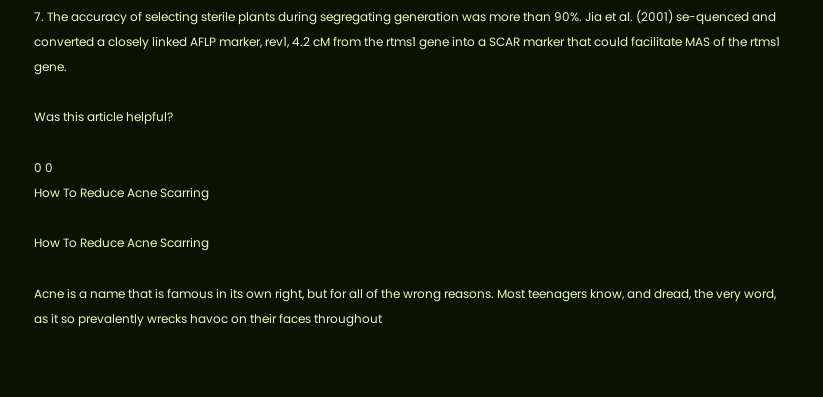7. The accuracy of selecting sterile plants during segregating generation was more than 90%. Jia et al. (2001) se-quenced and converted a closely linked AFLP marker, rev1, 4.2 cM from the rtms1 gene into a SCAR marker that could facilitate MAS of the rtms1 gene.

Was this article helpful?

0 0
How To Reduce Acne Scarring

How To Reduce Acne Scarring

Acne is a name that is famous in its own right, but for all of the wrong reasons. Most teenagers know, and dread, the very word, as it so prevalently wrecks havoc on their faces throughout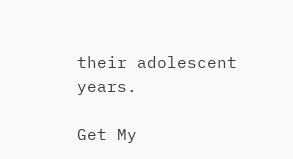their adolescent years.

Get My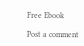Free Ebook

Post a comment